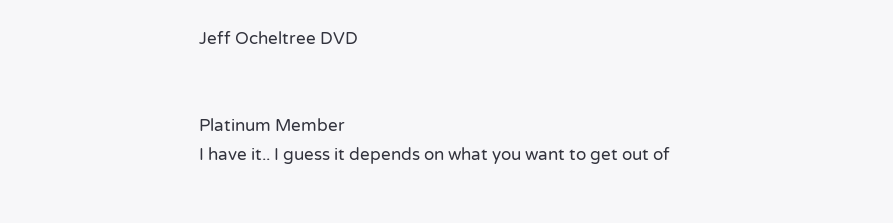Jeff Ocheltree DVD


Platinum Member
I have it.. I guess it depends on what you want to get out of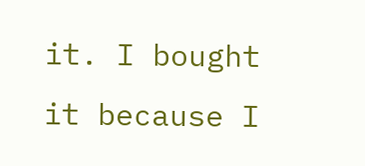it. I bought it because I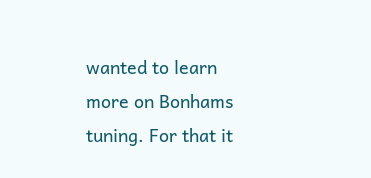wanted to learn more on Bonhams tuning. For that it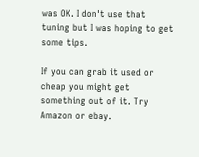was OK. I don't use that tuning but I was hoping to get some tips.

If you can grab it used or cheap you might get something out of it. Try Amazon or ebay.